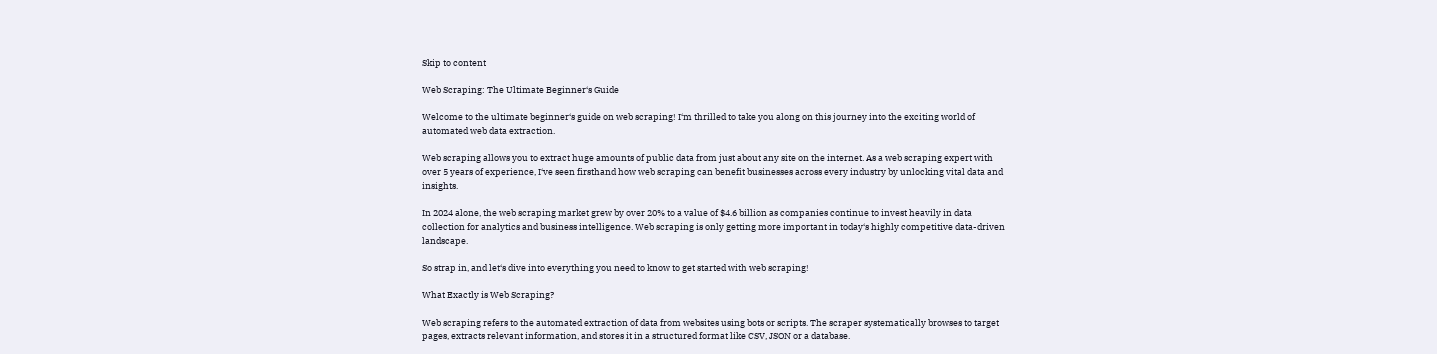Skip to content

Web Scraping: The Ultimate Beginner‘s Guide

Welcome to the ultimate beginner‘s guide on web scraping! I‘m thrilled to take you along on this journey into the exciting world of automated web data extraction.

Web scraping allows you to extract huge amounts of public data from just about any site on the internet. As a web scraping expert with over 5 years of experience, I‘ve seen firsthand how web scraping can benefit businesses across every industry by unlocking vital data and insights.

In 2024 alone, the web scraping market grew by over 20% to a value of $4.6 billion as companies continue to invest heavily in data collection for analytics and business intelligence. Web scraping is only getting more important in today‘s highly competitive data-driven landscape.

So strap in, and let‘s dive into everything you need to know to get started with web scraping!

What Exactly is Web Scraping?

Web scraping refers to the automated extraction of data from websites using bots or scripts. The scraper systematically browses to target pages, extracts relevant information, and stores it in a structured format like CSV, JSON or a database.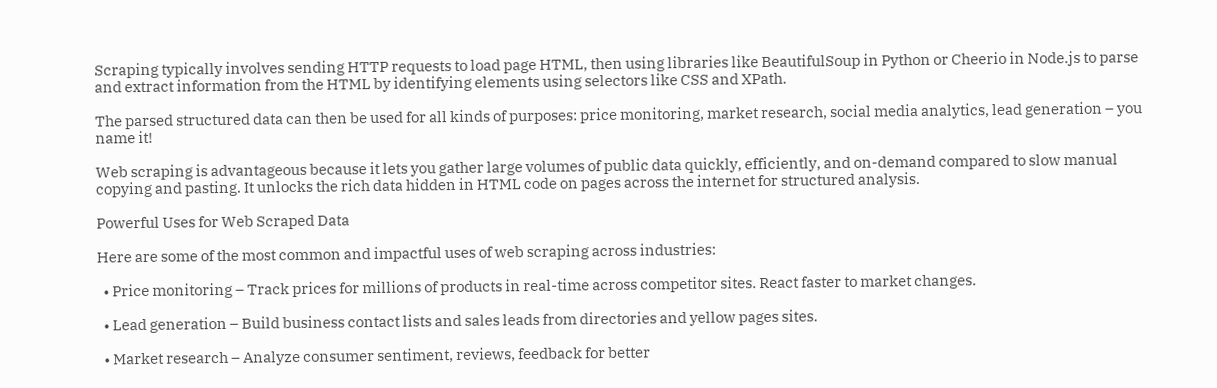Scraping typically involves sending HTTP requests to load page HTML, then using libraries like BeautifulSoup in Python or Cheerio in Node.js to parse and extract information from the HTML by identifying elements using selectors like CSS and XPath.

The parsed structured data can then be used for all kinds of purposes: price monitoring, market research, social media analytics, lead generation – you name it!

Web scraping is advantageous because it lets you gather large volumes of public data quickly, efficiently, and on-demand compared to slow manual copying and pasting. It unlocks the rich data hidden in HTML code on pages across the internet for structured analysis.

Powerful Uses for Web Scraped Data

Here are some of the most common and impactful uses of web scraping across industries:

  • Price monitoring – Track prices for millions of products in real-time across competitor sites. React faster to market changes.

  • Lead generation – Build business contact lists and sales leads from directories and yellow pages sites.

  • Market research – Analyze consumer sentiment, reviews, feedback for better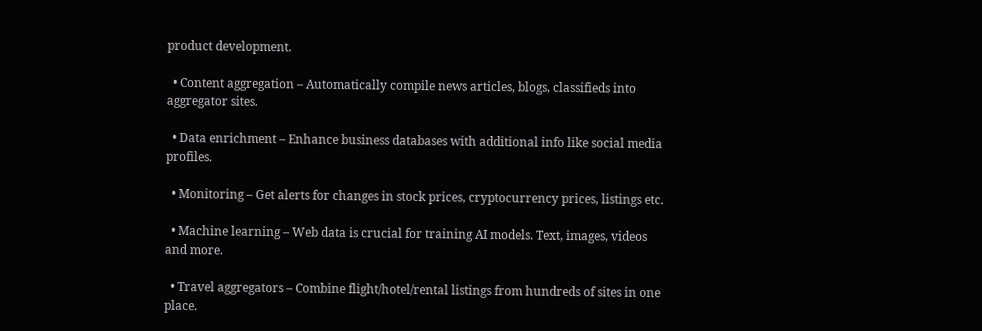product development.

  • Content aggregation – Automatically compile news articles, blogs, classifieds into aggregator sites.

  • Data enrichment – Enhance business databases with additional info like social media profiles.

  • Monitoring – Get alerts for changes in stock prices, cryptocurrency prices, listings etc.

  • Machine learning – Web data is crucial for training AI models. Text, images, videos and more.

  • Travel aggregators – Combine flight/hotel/rental listings from hundreds of sites in one place.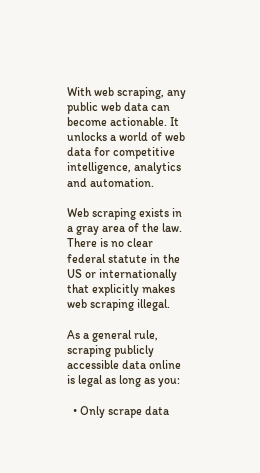With web scraping, any public web data can become actionable. It unlocks a world of web data for competitive intelligence, analytics and automation.

Web scraping exists in a gray area of the law. There is no clear federal statute in the US or internationally that explicitly makes web scraping illegal.

As a general rule, scraping publicly accessible data online is legal as long as you:

  • Only scrape data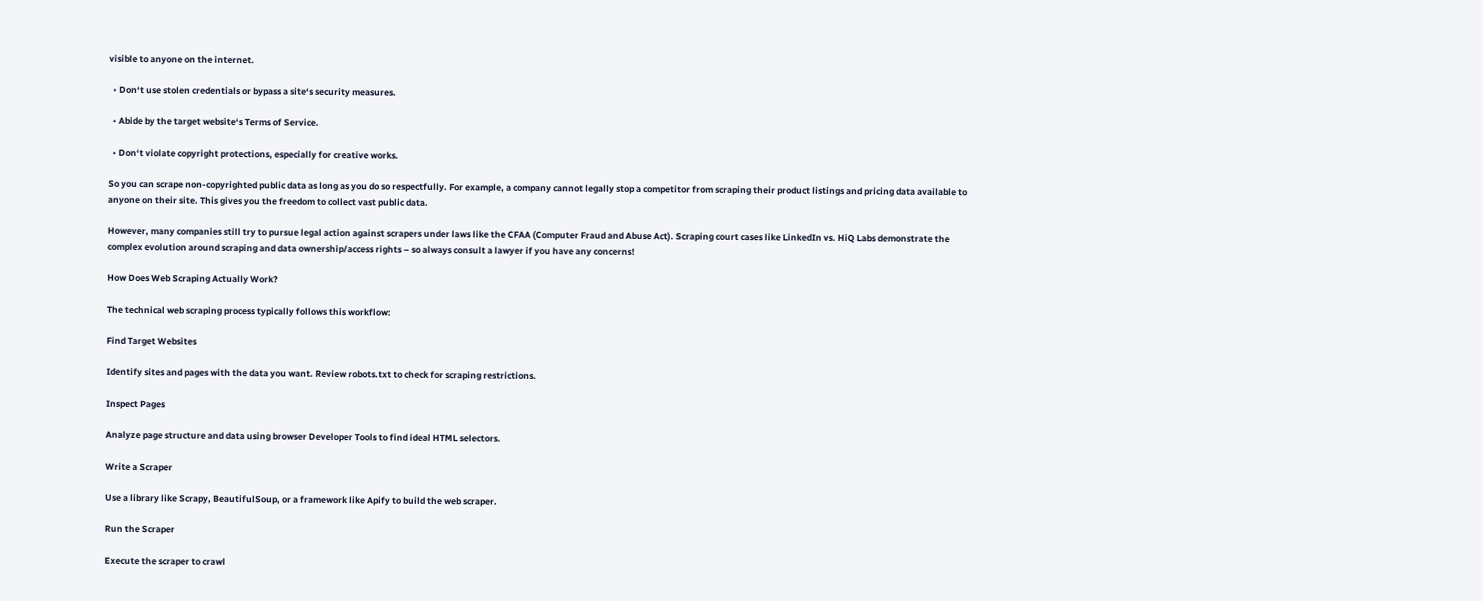visible to anyone on the internet.

  • Don‘t use stolen credentials or bypass a site‘s security measures.

  • Abide by the target website‘s Terms of Service.

  • Don‘t violate copyright protections, especially for creative works.

So you can scrape non-copyrighted public data as long as you do so respectfully. For example, a company cannot legally stop a competitor from scraping their product listings and pricing data available to anyone on their site. This gives you the freedom to collect vast public data.

However, many companies still try to pursue legal action against scrapers under laws like the CFAA (Computer Fraud and Abuse Act). Scraping court cases like LinkedIn vs. HiQ Labs demonstrate the complex evolution around scraping and data ownership/access rights – so always consult a lawyer if you have any concerns!

How Does Web Scraping Actually Work?

The technical web scraping process typically follows this workflow:

Find Target Websites

Identify sites and pages with the data you want. Review robots.txt to check for scraping restrictions.

Inspect Pages

Analyze page structure and data using browser Developer Tools to find ideal HTML selectors.

Write a Scraper

Use a library like Scrapy, BeautifulSoup, or a framework like Apify to build the web scraper.

Run the Scraper

Execute the scraper to crawl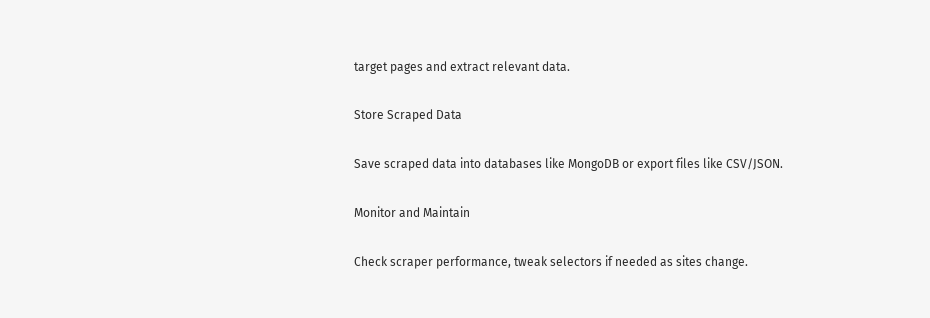target pages and extract relevant data.

Store Scraped Data

Save scraped data into databases like MongoDB or export files like CSV/JSON.

Monitor and Maintain

Check scraper performance, tweak selectors if needed as sites change.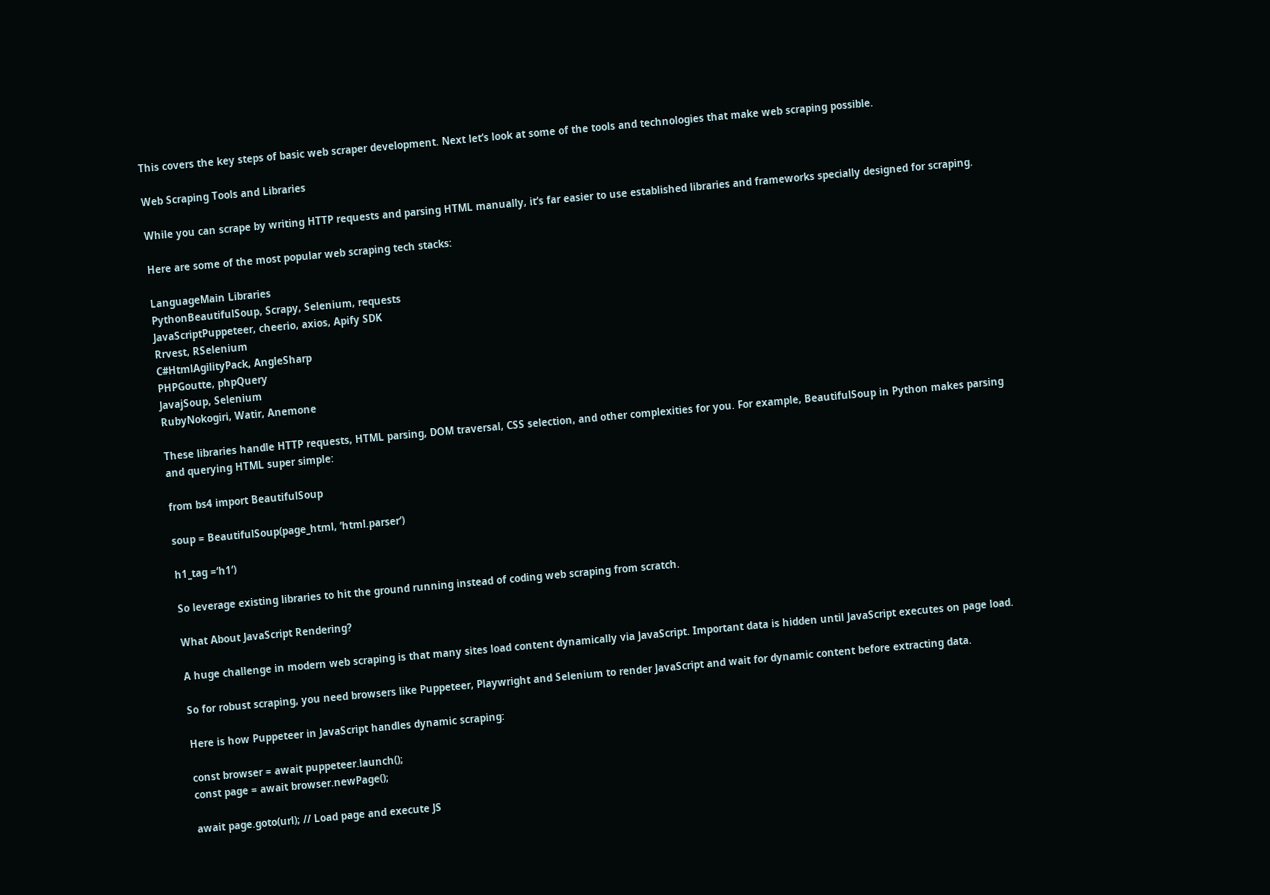This covers the key steps of basic web scraper development. Next let‘s look at some of the tools and technologies that make web scraping possible.

Web Scraping Tools and Libraries

While you can scrape by writing HTTP requests and parsing HTML manually, it‘s far easier to use established libraries and frameworks specially designed for scraping.

Here are some of the most popular web scraping tech stacks:

LanguageMain Libraries
PythonBeautifulSoup, Scrapy, Selenium, requests
JavaScriptPuppeteer, cheerio, axios, Apify SDK
Rrvest, RSelenium
C#HtmlAgilityPack, AngleSharp
PHPGoutte, phpQuery
JavajSoup, Selenium
RubyNokogiri, Watir, Anemone

These libraries handle HTTP requests, HTML parsing, DOM traversal, CSS selection, and other complexities for you. For example, BeautifulSoup in Python makes parsing and querying HTML super simple:

from bs4 import BeautifulSoup

soup = BeautifulSoup(page_html, ‘html.parser‘)

h1_tag =‘h1‘)

So leverage existing libraries to hit the ground running instead of coding web scraping from scratch.

What About JavaScript Rendering?

A huge challenge in modern web scraping is that many sites load content dynamically via JavaScript. Important data is hidden until JavaScript executes on page load.

So for robust scraping, you need browsers like Puppeteer, Playwright and Selenium to render JavaScript and wait for dynamic content before extracting data.

Here is how Puppeteer in JavaScript handles dynamic scraping:

const browser = await puppeteer.launch();
const page = await browser.newPage();

await page.goto(url); // Load page and execute JS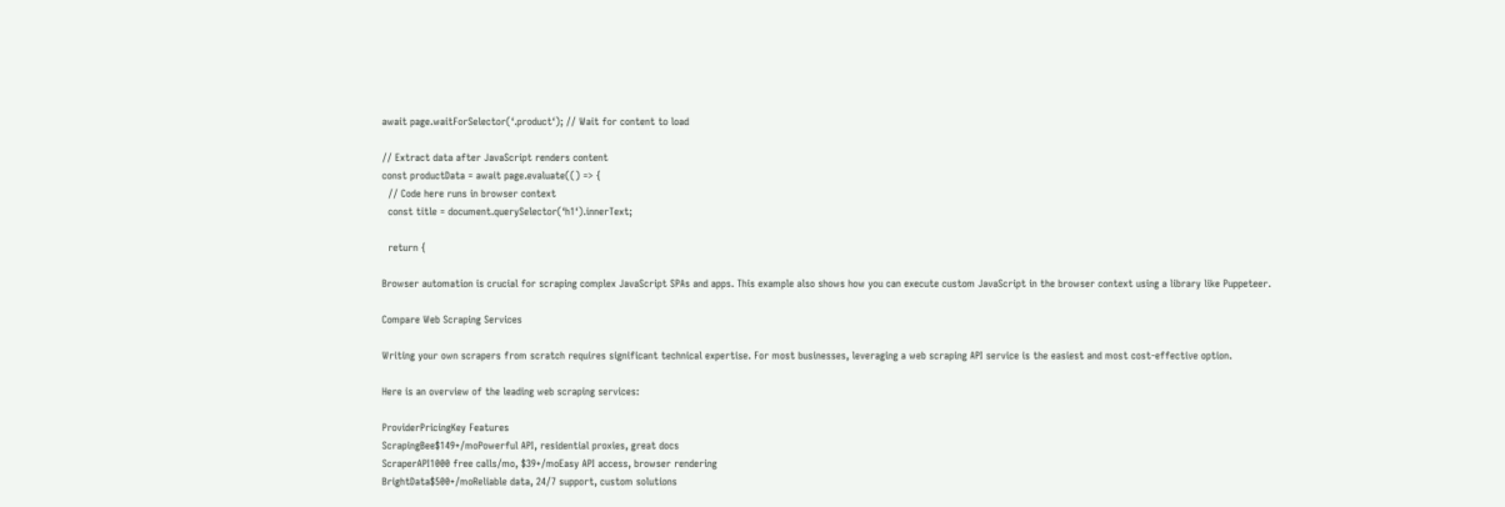await page.waitForSelector(‘.product‘); // Wait for content to load

// Extract data after JavaScript renders content
const productData = await page.evaluate(() => {
  // Code here runs in browser context
  const title = document.querySelector(‘h1‘).innerText;

  return {

Browser automation is crucial for scraping complex JavaScript SPAs and apps. This example also shows how you can execute custom JavaScript in the browser context using a library like Puppeteer.

Compare Web Scraping Services

Writing your own scrapers from scratch requires significant technical expertise. For most businesses, leveraging a web scraping API service is the easiest and most cost-effective option.

Here is an overview of the leading web scraping services:

ProviderPricingKey Features
ScrapingBee$149+/moPowerful API, residential proxies, great docs
ScraperAPI1000 free calls/mo, $39+/moEasy API access, browser rendering
BrightData$500+/moReliable data, 24/7 support, custom solutions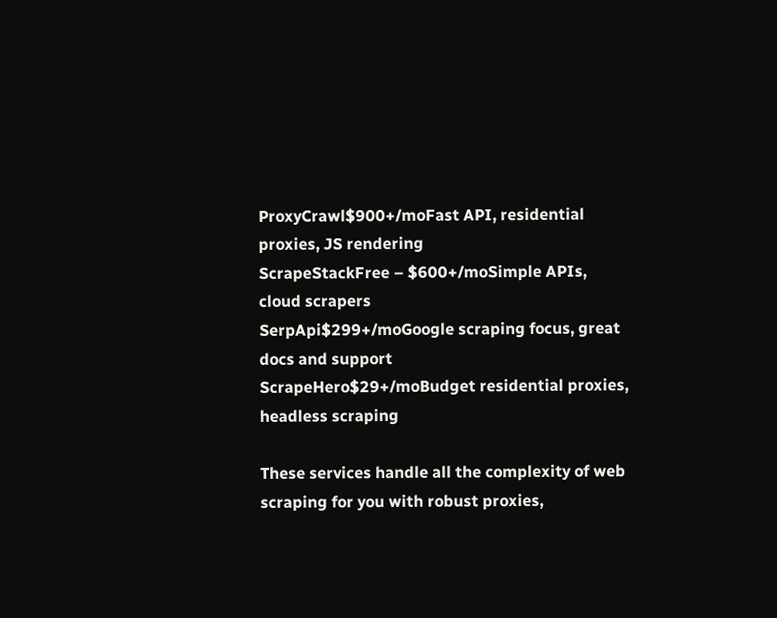ProxyCrawl$900+/moFast API, residential proxies, JS rendering
ScrapeStackFree – $600+/moSimple APIs, cloud scrapers
SerpApi$299+/moGoogle scraping focus, great docs and support
ScrapeHero$29+/moBudget residential proxies, headless scraping

These services handle all the complexity of web scraping for you with robust proxies,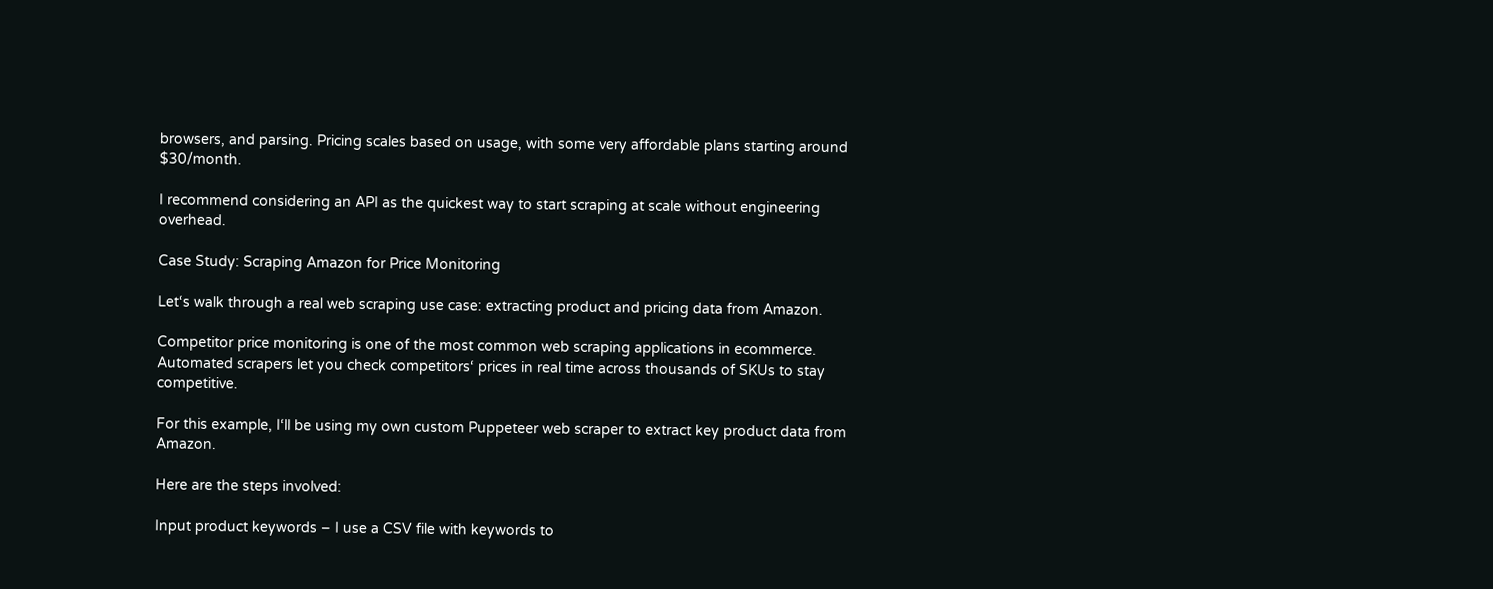browsers, and parsing. Pricing scales based on usage, with some very affordable plans starting around $30/month.

I recommend considering an API as the quickest way to start scraping at scale without engineering overhead.

Case Study: Scraping Amazon for Price Monitoring

Let‘s walk through a real web scraping use case: extracting product and pricing data from Amazon.

Competitor price monitoring is one of the most common web scraping applications in ecommerce. Automated scrapers let you check competitors‘ prices in real time across thousands of SKUs to stay competitive.

For this example, I‘ll be using my own custom Puppeteer web scraper to extract key product data from Amazon.

Here are the steps involved:

Input product keywords – I use a CSV file with keywords to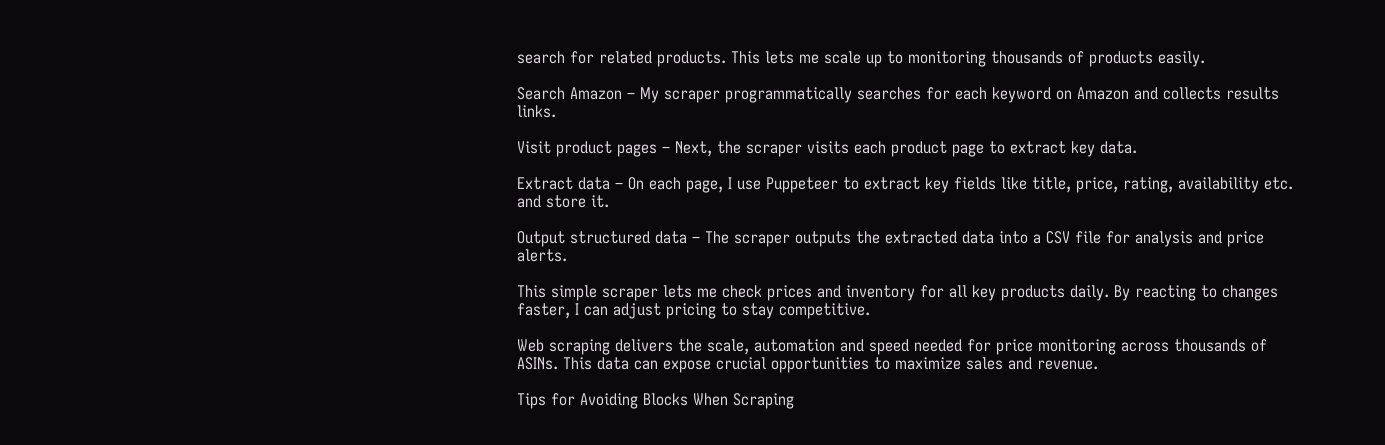search for related products. This lets me scale up to monitoring thousands of products easily.

Search Amazon – My scraper programmatically searches for each keyword on Amazon and collects results links.

Visit product pages – Next, the scraper visits each product page to extract key data.

Extract data – On each page, I use Puppeteer to extract key fields like title, price, rating, availability etc. and store it.

Output structured data – The scraper outputs the extracted data into a CSV file for analysis and price alerts.

This simple scraper lets me check prices and inventory for all key products daily. By reacting to changes faster, I can adjust pricing to stay competitive.

Web scraping delivers the scale, automation and speed needed for price monitoring across thousands of ASINs. This data can expose crucial opportunities to maximize sales and revenue.

Tips for Avoiding Blocks When Scraping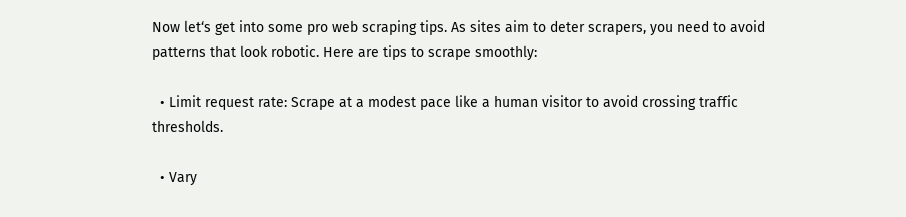Now let‘s get into some pro web scraping tips. As sites aim to deter scrapers, you need to avoid patterns that look robotic. Here are tips to scrape smoothly:

  • Limit request rate: Scrape at a modest pace like a human visitor to avoid crossing traffic thresholds.

  • Vary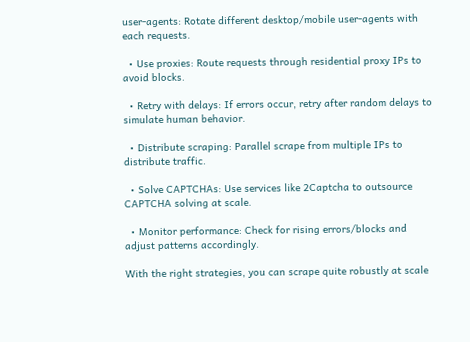user-agents: Rotate different desktop/mobile user-agents with each requests.

  • Use proxies: Route requests through residential proxy IPs to avoid blocks.

  • Retry with delays: If errors occur, retry after random delays to simulate human behavior.

  • Distribute scraping: Parallel scrape from multiple IPs to distribute traffic.

  • Solve CAPTCHAs: Use services like 2Captcha to outsource CAPTCHA solving at scale.

  • Monitor performance: Check for rising errors/blocks and adjust patterns accordingly.

With the right strategies, you can scrape quite robustly at scale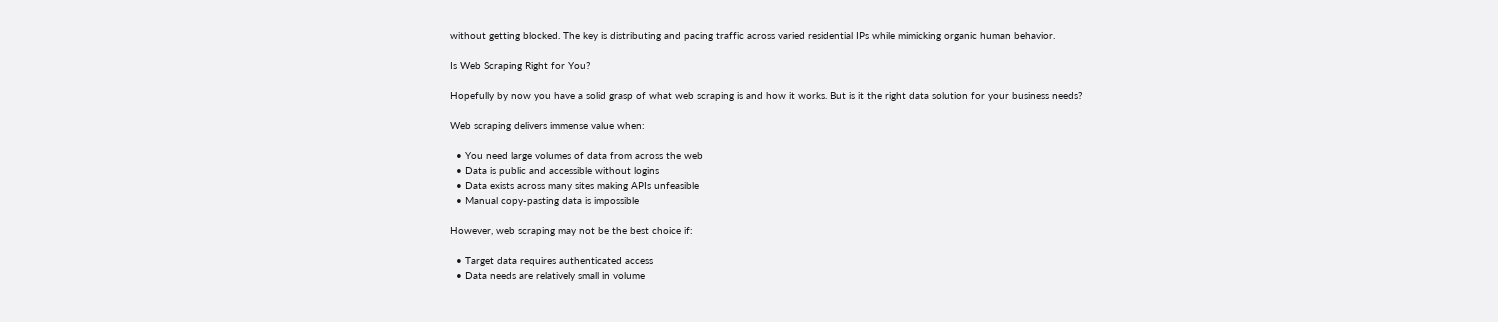without getting blocked. The key is distributing and pacing traffic across varied residential IPs while mimicking organic human behavior.

Is Web Scraping Right for You?

Hopefully by now you have a solid grasp of what web scraping is and how it works. But is it the right data solution for your business needs?

Web scraping delivers immense value when:

  • You need large volumes of data from across the web
  • Data is public and accessible without logins
  • Data exists across many sites making APIs unfeasible
  • Manual copy-pasting data is impossible

However, web scraping may not be the best choice if:

  • Target data requires authenticated access
  • Data needs are relatively small in volume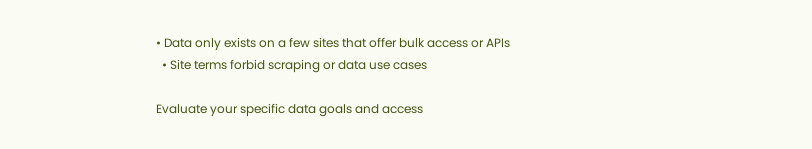• Data only exists on a few sites that offer bulk access or APIs
  • Site terms forbid scraping or data use cases

Evaluate your specific data goals and access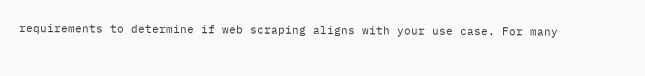requirements to determine if web scraping aligns with your use case. For many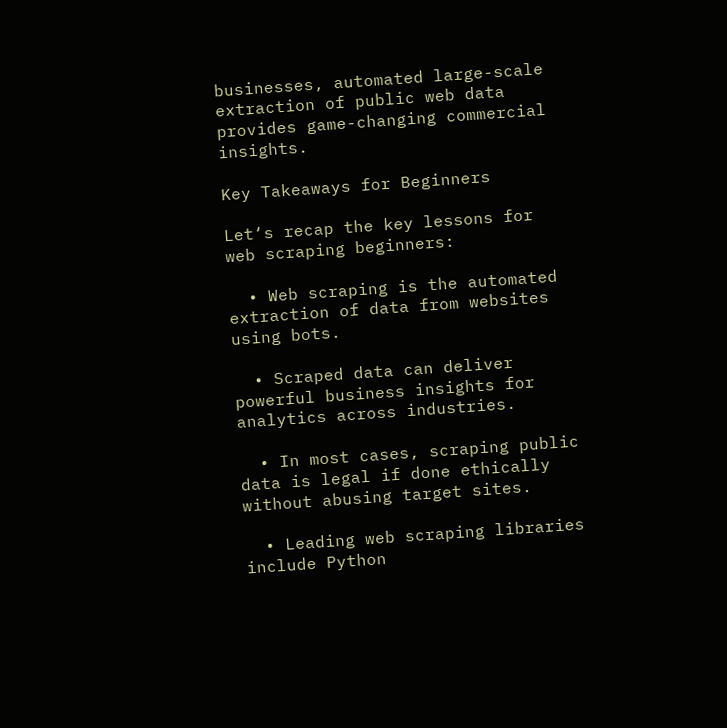businesses, automated large-scale extraction of public web data provides game-changing commercial insights.

Key Takeaways for Beginners

Let‘s recap the key lessons for web scraping beginners:

  • Web scraping is the automated extraction of data from websites using bots.

  • Scraped data can deliver powerful business insights for analytics across industries.

  • In most cases, scraping public data is legal if done ethically without abusing target sites.

  • Leading web scraping libraries include Python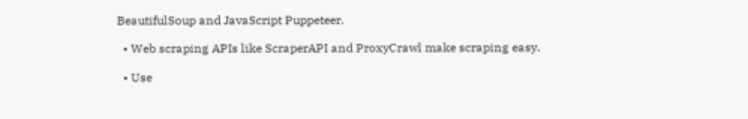BeautifulSoup and JavaScript Puppeteer.

  • Web scraping APIs like ScraperAPI and ProxyCrawl make scraping easy.

  • Use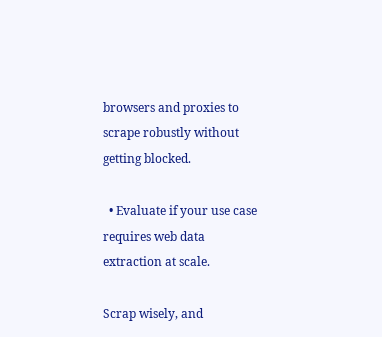browsers and proxies to scrape robustly without getting blocked.

  • Evaluate if your use case requires web data extraction at scale.

Scrap wisely, and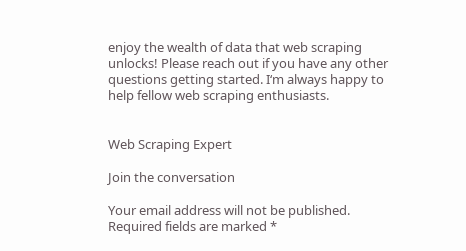enjoy the wealth of data that web scraping unlocks! Please reach out if you have any other questions getting started. I‘m always happy to help fellow web scraping enthusiasts.


Web Scraping Expert

Join the conversation

Your email address will not be published. Required fields are marked *